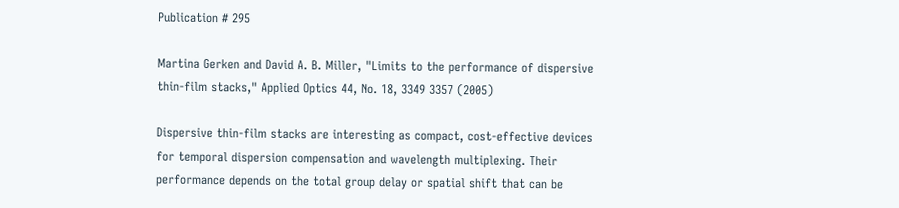Publication # 295

Martina Gerken and David A. B. Miller, "Limits to the performance of dispersive thin-film stacks," Applied Optics 44, No. 18, 3349 3357 (2005)

Dispersive thin-film stacks are interesting as compact, cost-effective devices for temporal dispersion compensation and wavelength multiplexing. Their performance depends on the total group delay or spatial shift that can be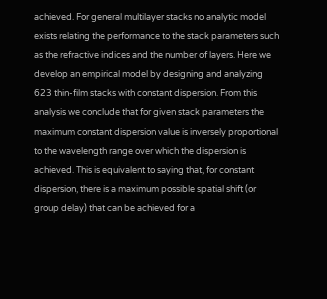achieved. For general multilayer stacks no analytic model exists relating the performance to the stack parameters such as the refractive indices and the number of layers. Here we develop an empirical model by designing and analyzing 623 thin-film stacks with constant dispersion. From this analysis we conclude that for given stack parameters the maximum constant dispersion value is inversely proportional to the wavelength range over which the dispersion is achieved. This is equivalent to saying that, for constant dispersion, there is a maximum possible spatial shift (or group delay) that can be achieved for a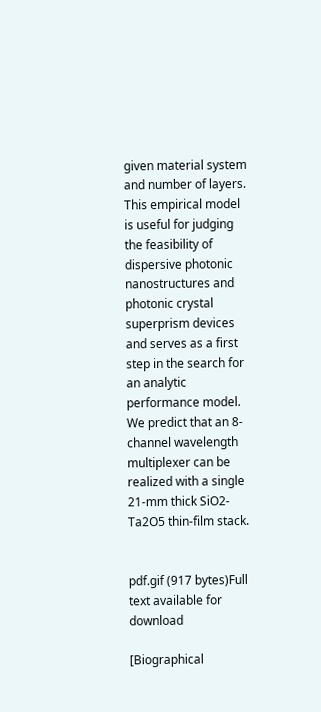given material system and number of layers. This empirical model is useful for judging the feasibility of dispersive photonic nanostructures and photonic crystal superprism devices and serves as a first step in the search for an analytic performance model. We predict that an 8-channel wavelength multiplexer can be realized with a single 21-mm thick SiO2-Ta2O5 thin-film stack.


pdf.gif (917 bytes)Full text available for download

[Biographical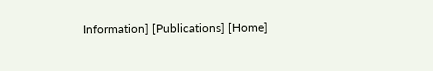Information] [Publications] [Home]